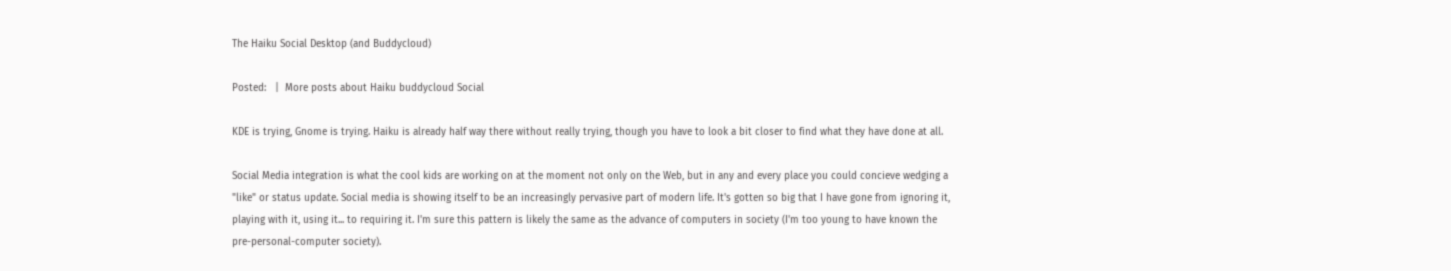The Haiku Social Desktop (and Buddycloud)

Posted:   |  More posts about Haiku buddycloud Social

KDE is trying, Gnome is trying. Haiku is already half way there without really trying, though you have to look a bit closer to find what they have done at all.

Social Media integration is what the cool kids are working on at the moment not only on the Web, but in any and every place you could concieve wedging a "like" or status update. Social media is showing itself to be an increasingly pervasive part of modern life. It's gotten so big that I have gone from ignoring it, playing with it, using it... to requiring it. I'm sure this pattern is likely the same as the advance of computers in society (I'm too young to have known the pre-personal-computer society).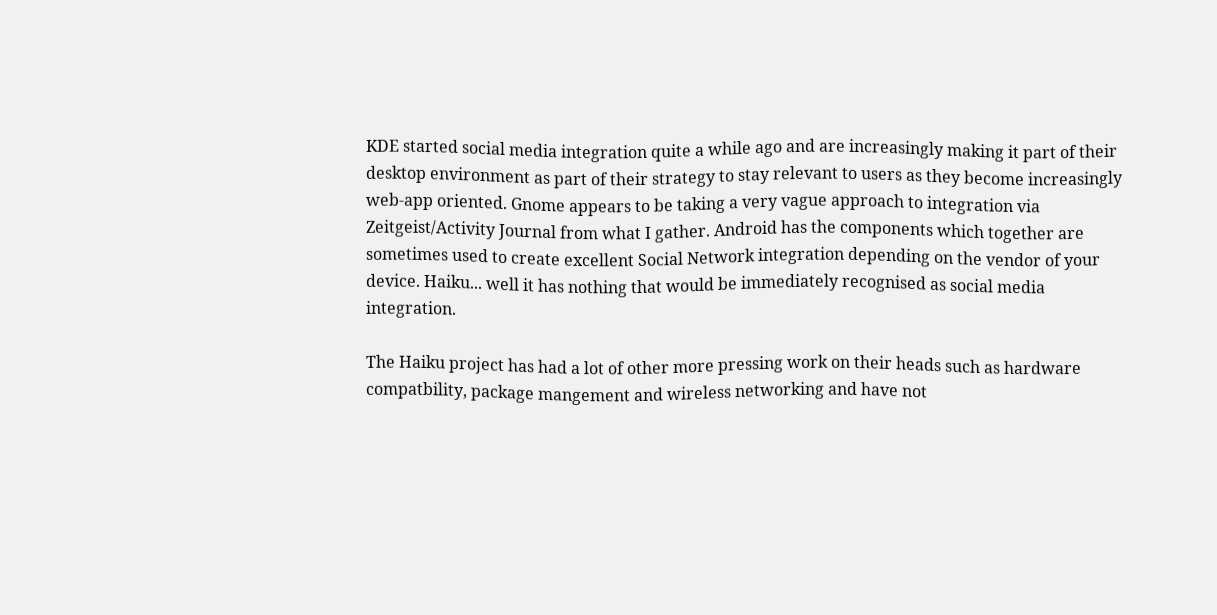KDE started social media integration quite a while ago and are increasingly making it part of their desktop environment as part of their strategy to stay relevant to users as they become increasingly web-app oriented. Gnome appears to be taking a very vague approach to integration via Zeitgeist/Activity Journal from what I gather. Android has the components which together are sometimes used to create excellent Social Network integration depending on the vendor of your device. Haiku... well it has nothing that would be immediately recognised as social media integration.

The Haiku project has had a lot of other more pressing work on their heads such as hardware compatbility, package mangement and wireless networking and have not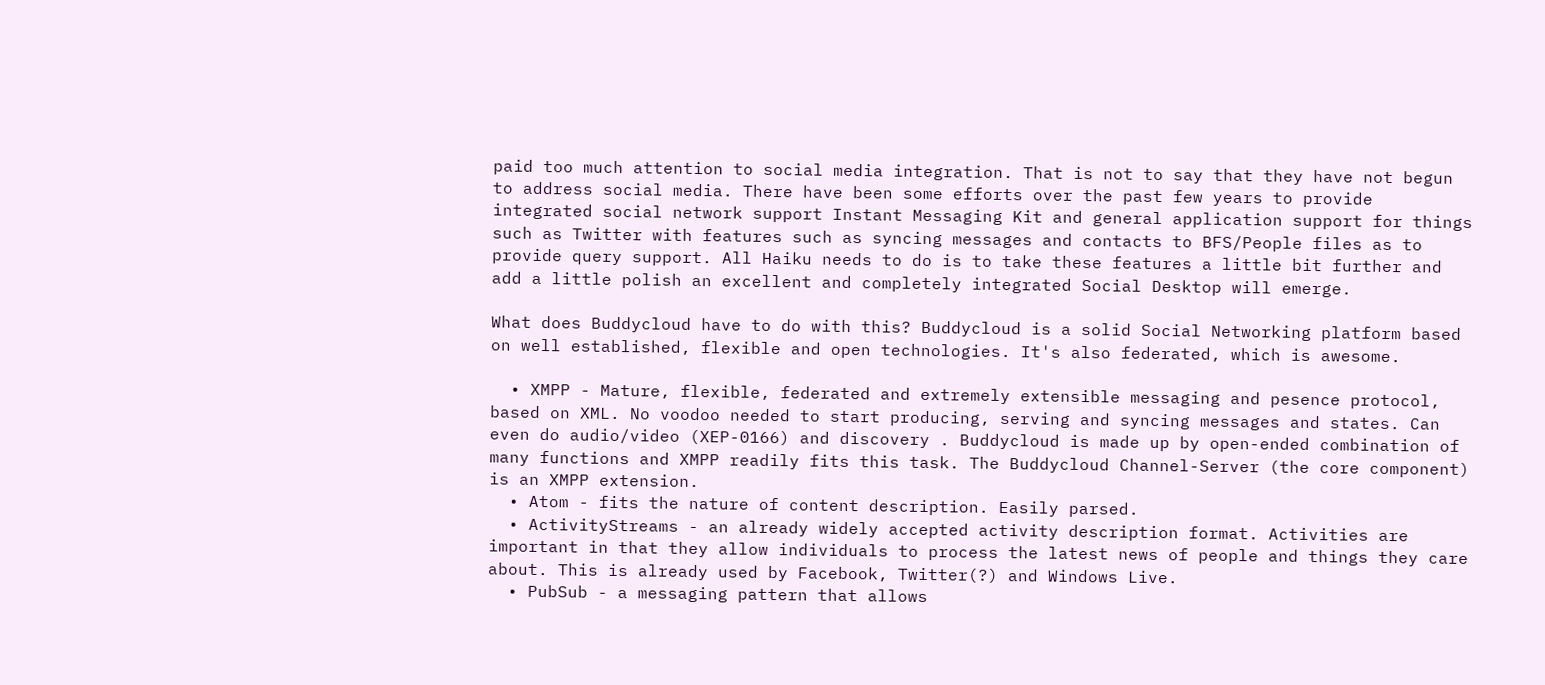paid too much attention to social media integration. That is not to say that they have not begun to address social media. There have been some efforts over the past few years to provide integrated social network support Instant Messaging Kit and general application support for things such as Twitter with features such as syncing messages and contacts to BFS/People files as to provide query support. All Haiku needs to do is to take these features a little bit further and add a little polish an excellent and completely integrated Social Desktop will emerge.

What does Buddycloud have to do with this? Buddycloud is a solid Social Networking platform based on well established, flexible and open technologies. It's also federated, which is awesome.

  • XMPP - Mature, flexible, federated and extremely extensible messaging and pesence protocol, based on XML. No voodoo needed to start producing, serving and syncing messages and states. Can even do audio/video (XEP-0166) and discovery . Buddycloud is made up by open-ended combination of many functions and XMPP readily fits this task. The Buddycloud Channel-Server (the core component) is an XMPP extension.
  • Atom - fits the nature of content description. Easily parsed.
  • ActivityStreams - an already widely accepted activity description format. Activities are important in that they allow individuals to process the latest news of people and things they care about. This is already used by Facebook, Twitter(?) and Windows Live.
  • PubSub - a messaging pattern that allows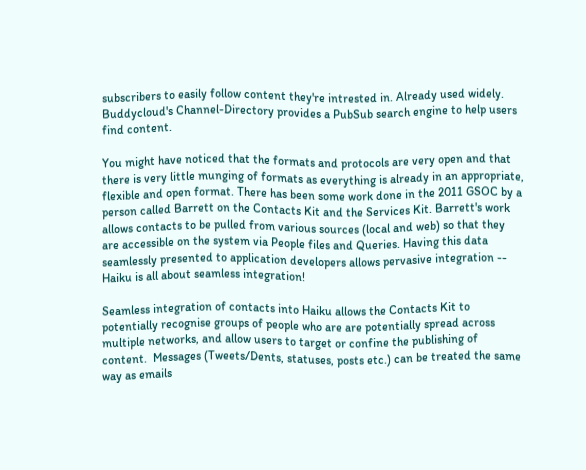subscribers to easily follow content they're intrested in. Already used widely. Buddycloud's Channel-Directory provides a PubSub search engine to help users find content.

You might have noticed that the formats and protocols are very open and that there is very little munging of formats as everything is already in an appropriate, flexible and open format. There has been some work done in the 2011 GSOC by a person called Barrett on the Contacts Kit and the Services Kit. Barrett's work allows contacts to be pulled from various sources (local and web) so that they are accessible on the system via People files and Queries. Having this data seamlessly presented to application developers allows pervasive integration -- Haiku is all about seamless integration!

Seamless integration of contacts into Haiku allows the Contacts Kit to potentially recognise groups of people who are are potentially spread across multiple networks, and allow users to target or confine the publishing of content.  Messages (Tweets/Dents, statuses, posts etc.) can be treated the same way as emails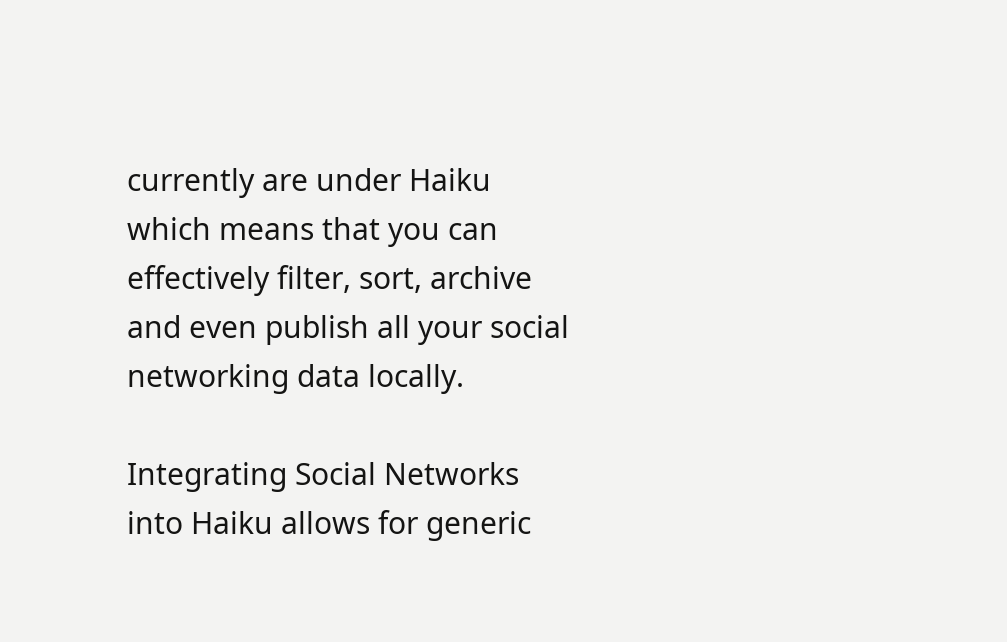currently are under Haiku which means that you can effectively filter, sort, archive and even publish all your social networking data locally.

Integrating Social Networks into Haiku allows for generic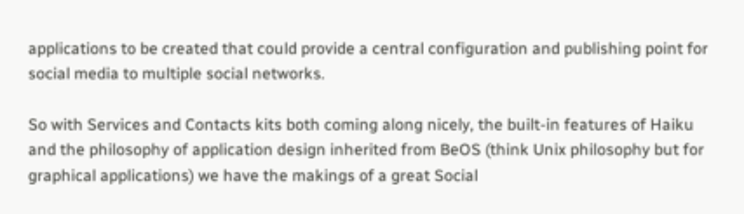applications to be created that could provide a central configuration and publishing point for social media to multiple social networks.

So with Services and Contacts kits both coming along nicely, the built-in features of Haiku and the philosophy of application design inherited from BeOS (think Unix philosophy but for graphical applications) we have the makings of a great Social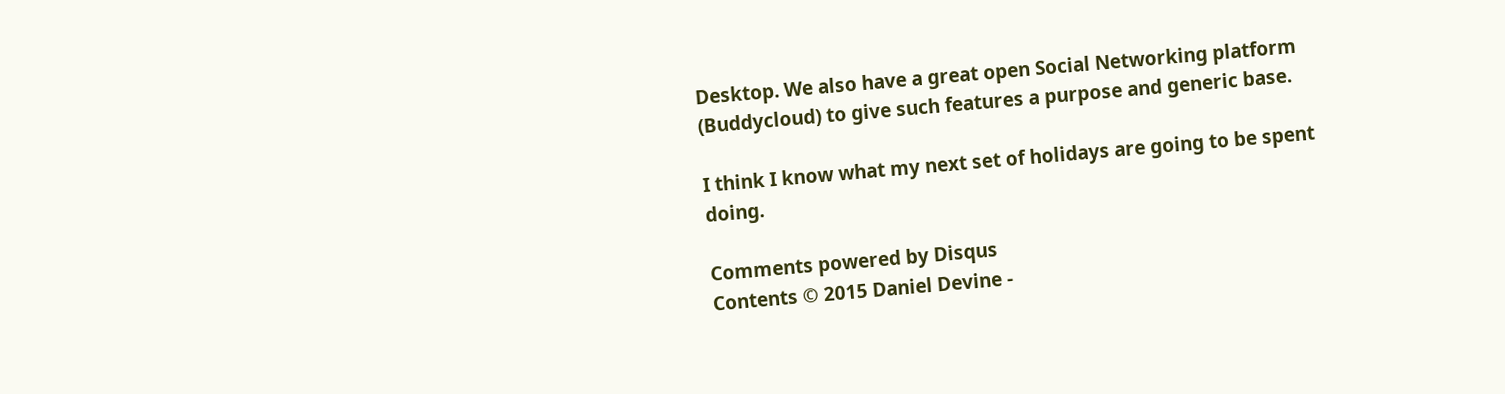Desktop. We also have a great open Social Networking platform (Buddycloud) to give such features a purpose and generic base.

I think I know what my next set of holidays are going to be spent doing.

Comments powered by Disqus
Contents © 2015 Daniel Devine -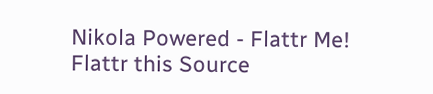Nikola Powered - Flattr Me! Flattr this Source